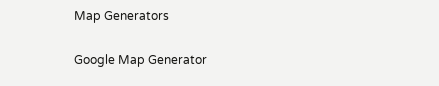Map Generators

Google Map Generator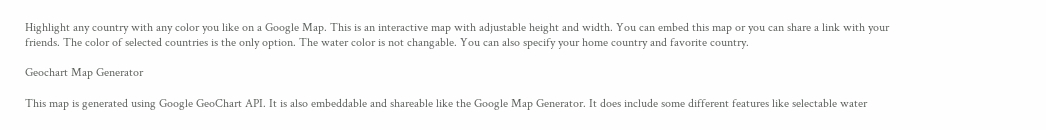Highlight any country with any color you like on a Google Map. This is an interactive map with adjustable height and width. You can embed this map or you can share a link with your friends. The color of selected countries is the only option. The water color is not changable. You can also specify your home country and favorite country.

Geochart Map Generator

This map is generated using Google GeoChart API. It is also embeddable and shareable like the Google Map Generator. It does include some different features like selectable water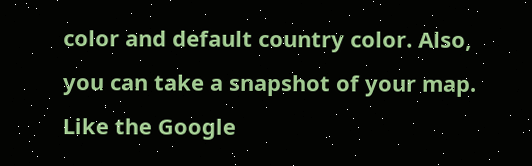color and default country color. Also, you can take a snapshot of your map. Like the Google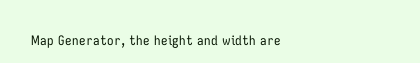Map Generator, the height and width are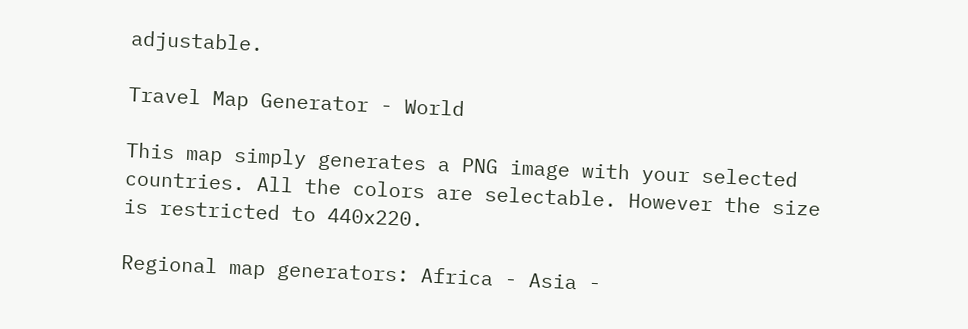adjustable.

Travel Map Generator - World

This map simply generates a PNG image with your selected countries. All the colors are selectable. However the size is restricted to 440x220.

Regional map generators: Africa - Asia -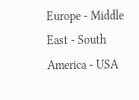Europe - Middle East - South America - USA